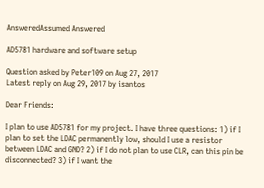AnsweredAssumed Answered

AD5781 hardware and software setup

Question asked by Peter109 on Aug 27, 2017
Latest reply on Aug 29, 2017 by isantos

Dear Friends:

I plan to use AD5781 for my project. I have three questions: 1) if I plan to set the LDAC permanently low, should I use a resistor between LDAC and GND? 2) if I do not plan to use CLR, can this pin be disconnected? 3) if I want the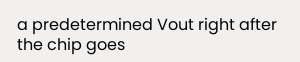a predetermined Vout right after the chip goes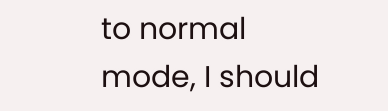to normal mode, I should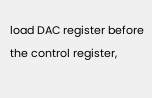load DAC register before the control register,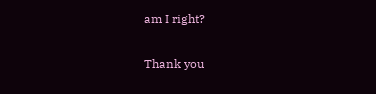am I right?

Thank you